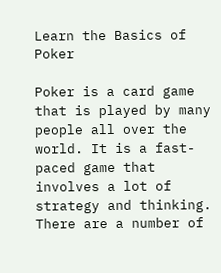Learn the Basics of Poker

Poker is a card game that is played by many people all over the world. It is a fast-paced game that involves a lot of strategy and thinking. There are a number of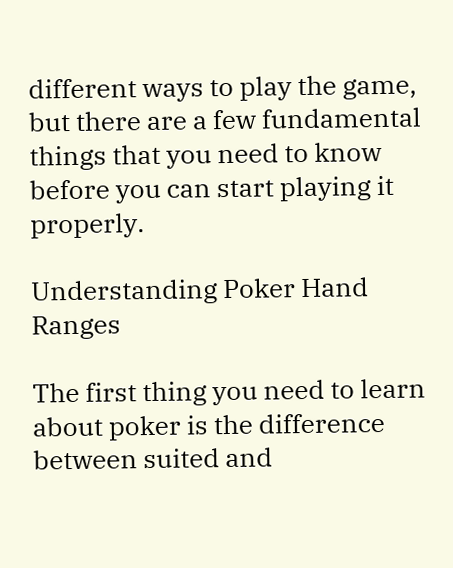different ways to play the game, but there are a few fundamental things that you need to know before you can start playing it properly.

Understanding Poker Hand Ranges

The first thing you need to learn about poker is the difference between suited and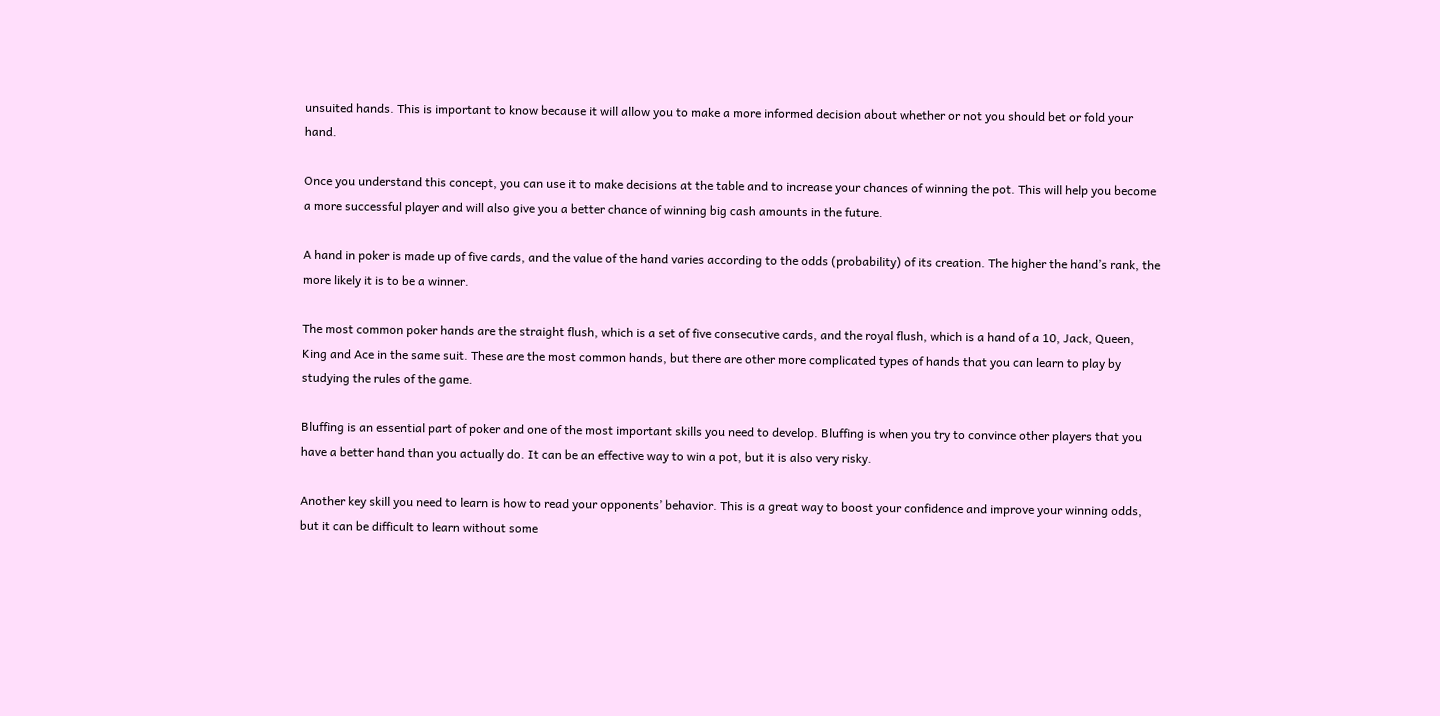unsuited hands. This is important to know because it will allow you to make a more informed decision about whether or not you should bet or fold your hand.

Once you understand this concept, you can use it to make decisions at the table and to increase your chances of winning the pot. This will help you become a more successful player and will also give you a better chance of winning big cash amounts in the future.

A hand in poker is made up of five cards, and the value of the hand varies according to the odds (probability) of its creation. The higher the hand’s rank, the more likely it is to be a winner.

The most common poker hands are the straight flush, which is a set of five consecutive cards, and the royal flush, which is a hand of a 10, Jack, Queen, King and Ace in the same suit. These are the most common hands, but there are other more complicated types of hands that you can learn to play by studying the rules of the game.

Bluffing is an essential part of poker and one of the most important skills you need to develop. Bluffing is when you try to convince other players that you have a better hand than you actually do. It can be an effective way to win a pot, but it is also very risky.

Another key skill you need to learn is how to read your opponents’ behavior. This is a great way to boost your confidence and improve your winning odds, but it can be difficult to learn without some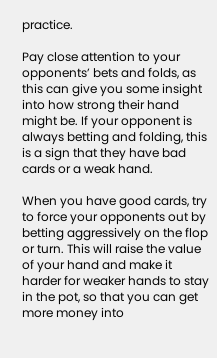practice.

Pay close attention to your opponents’ bets and folds, as this can give you some insight into how strong their hand might be. If your opponent is always betting and folding, this is a sign that they have bad cards or a weak hand.

When you have good cards, try to force your opponents out by betting aggressively on the flop or turn. This will raise the value of your hand and make it harder for weaker hands to stay in the pot, so that you can get more money into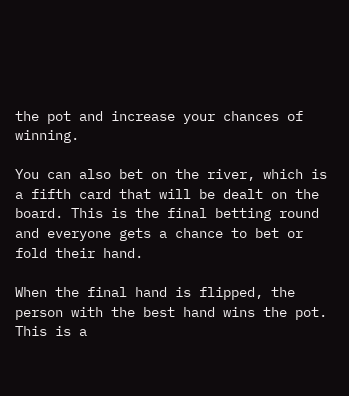the pot and increase your chances of winning.

You can also bet on the river, which is a fifth card that will be dealt on the board. This is the final betting round and everyone gets a chance to bet or fold their hand.

When the final hand is flipped, the person with the best hand wins the pot. This is a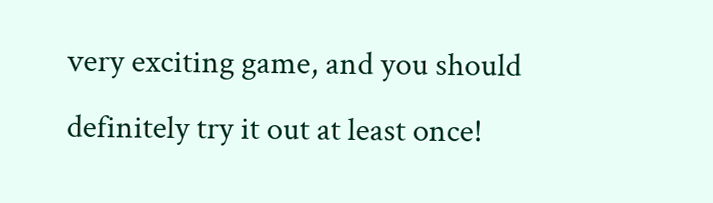very exciting game, and you should definitely try it out at least once!